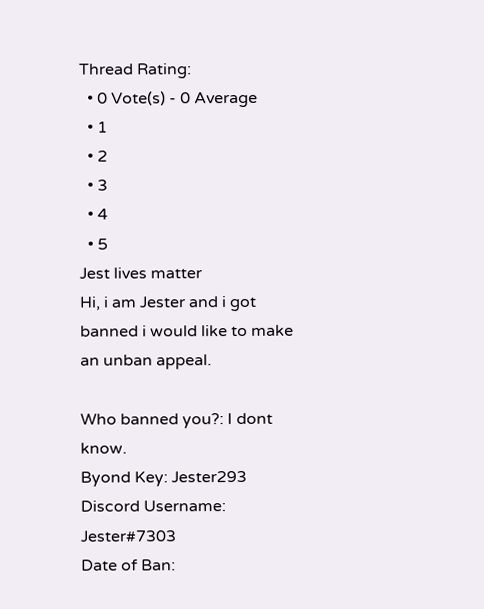Thread Rating:
  • 0 Vote(s) - 0 Average
  • 1
  • 2
  • 3
  • 4
  • 5
Jest lives matter
Hi, i am Jester and i got banned i would like to make an unban appeal.

Who banned you?: I dont know.
Byond Key: Jester293
Discord Username: Jester#7303
Date of Ban: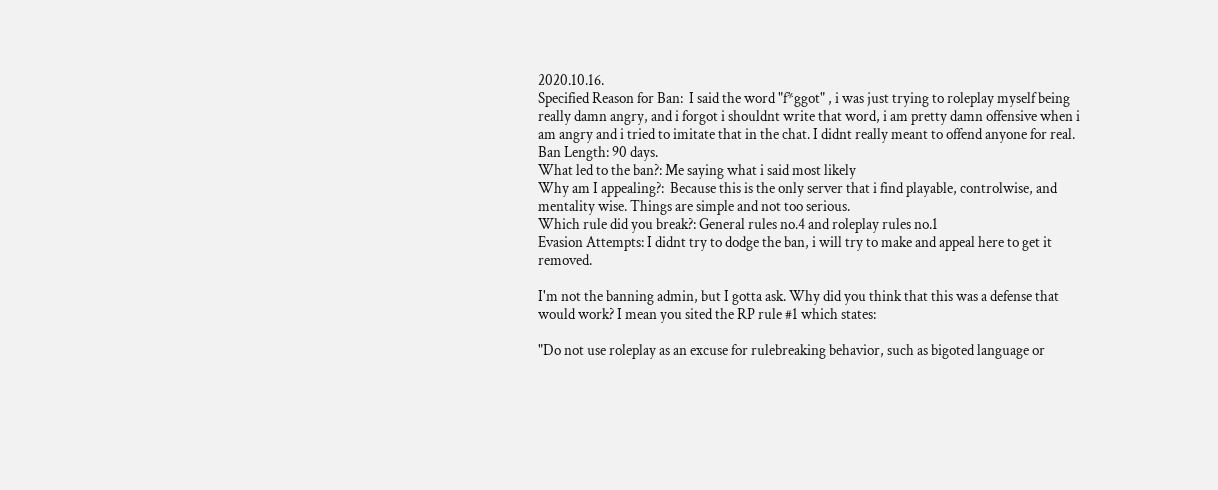2020.10.16.
Specified Reason for Ban:  I said the word "f*ggot" , i was just trying to roleplay myself being really damn angry, and i forgot i shouldnt write that word, i am pretty damn offensive when i am angry and i tried to imitate that in the chat. I didnt really meant to offend anyone for real.
Ban Length: 90 days.
What led to the ban?: Me saying what i said most likely
Why am I appealing?:  Because this is the only server that i find playable, controlwise, and mentality wise. Things are simple and not too serious.
Which rule did you break?: General rules no.4 and roleplay rules no.1
Evasion Attempts: I didnt try to dodge the ban, i will try to make and appeal here to get it removed.

I'm not the banning admin, but I gotta ask. Why did you think that this was a defense that would work? I mean you sited the RP rule #1 which states:

"Do not use roleplay as an excuse for rulebreaking behavior, such as bigoted language or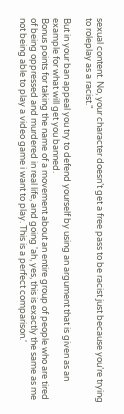sexual content. No, your character doesn’t get a free pass to be racist just because you’re trying to roleplay as a racist."

But in your ban appeal you try to defend yourself by using an argument that is given as an example for what will get you banned.
Bonus points for taking the name of a movement about an entire group of people who are tired of being oppressed and murdered in real life, and going 'ah, yes, this is exactly the same as me not being able to play a video game i want to play. This is a perfect comparison.'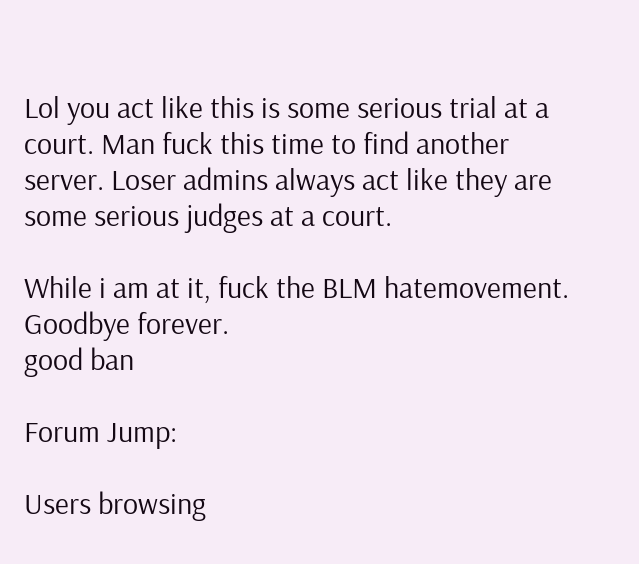Lol you act like this is some serious trial at a court. Man fuck this time to find another server. Loser admins always act like they are some serious judges at a court.

While i am at it, fuck the BLM hatemovement.
Goodbye forever.
good ban

Forum Jump:

Users browsing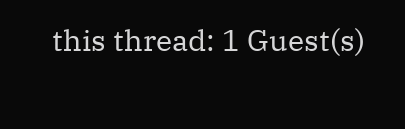this thread: 1 Guest(s)